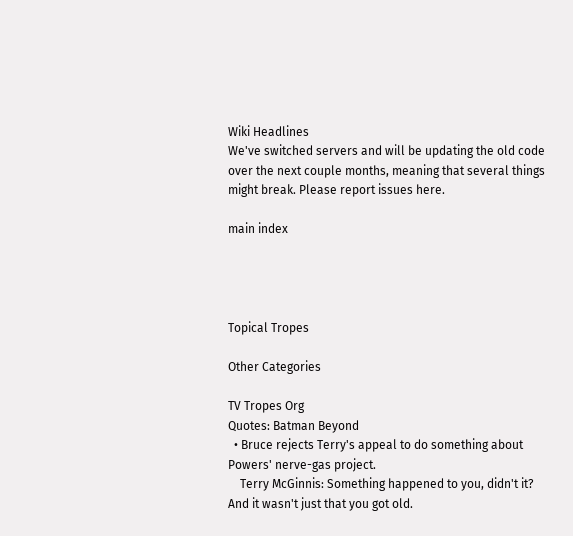Wiki Headlines
We've switched servers and will be updating the old code over the next couple months, meaning that several things might break. Please report issues here.

main index




Topical Tropes

Other Categories

TV Tropes Org
Quotes: Batman Beyond
  • Bruce rejects Terry's appeal to do something about Powers' nerve-gas project.
    Terry McGinnis: Something happened to you, didn't it? And it wasn't just that you got old.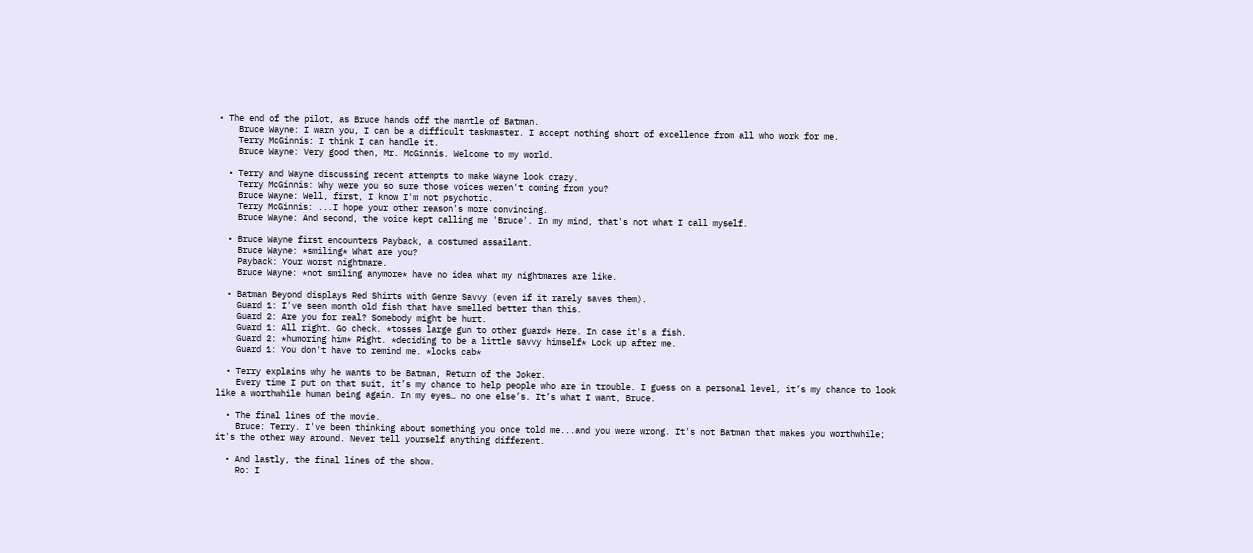• The end of the pilot, as Bruce hands off the mantle of Batman.
    Bruce Wayne: I warn you, I can be a difficult taskmaster. I accept nothing short of excellence from all who work for me.
    Terry McGinnis: I think I can handle it.
    Bruce Wayne: Very good then, Mr. McGinnis. Welcome to my world.

  • Terry and Wayne discussing recent attempts to make Wayne look crazy.
    Terry McGinnis: Why were you so sure those voices weren't coming from you?
    Bruce Wayne: Well, first, I know I'm not psychotic.
    Terry McGinnis: ...I hope your other reason's more convincing.
    Bruce Wayne: And second, the voice kept calling me 'Bruce'. In my mind, that's not what I call myself.

  • Bruce Wayne first encounters Payback, a costumed assailant.
    Bruce Wayne: *smiling* What are you?
    Payback: Your worst nightmare.
    Bruce Wayne: *not smiling anymore* have no idea what my nightmares are like.

  • Batman Beyond displays Red Shirts with Genre Savvy (even if it rarely saves them).
    Guard 1: I've seen month old fish that have smelled better than this.
    Guard 2: Are you for real? Somebody might be hurt.
    Guard 1: All right. Go check. *tosses large gun to other guard* Here. In case it's a fish.
    Guard 2: *humoring him* Right. *deciding to be a little savvy himself* Lock up after me.
    Guard 1: You don't have to remind me. *locks cab*

  • Terry explains why he wants to be Batman, Return of the Joker.
    Every time I put on that suit, it’s my chance to help people who are in trouble. I guess on a personal level, it’s my chance to look like a worthwhile human being again. In my eyes… no one else’s. It’s what I want, Bruce.

  • The final lines of the movie.
    Bruce: Terry. I've been thinking about something you once told me...and you were wrong. It's not Batman that makes you worthwhile; it's the other way around. Never tell yourself anything different.

  • And lastly, the final lines of the show.
    Ro: I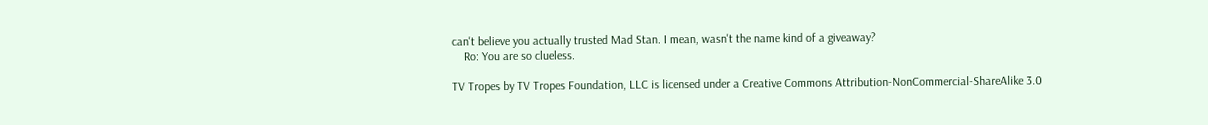can't believe you actually trusted Mad Stan. I mean, wasn't the name kind of a giveaway?
    Ro: You are so clueless.

TV Tropes by TV Tropes Foundation, LLC is licensed under a Creative Commons Attribution-NonCommercial-ShareAlike 3.0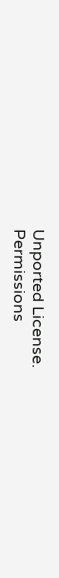Unported License.
Permissions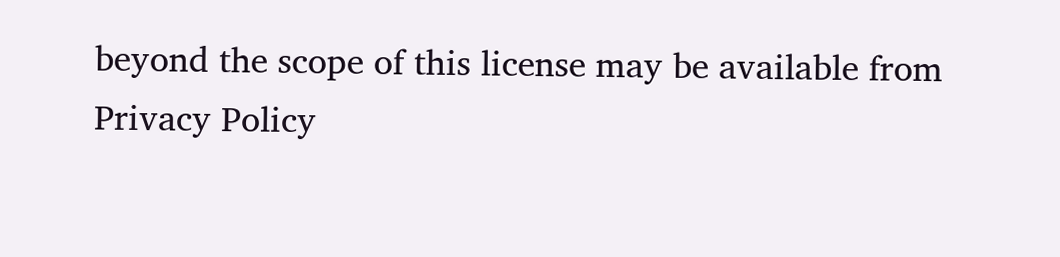beyond the scope of this license may be available from
Privacy Policy